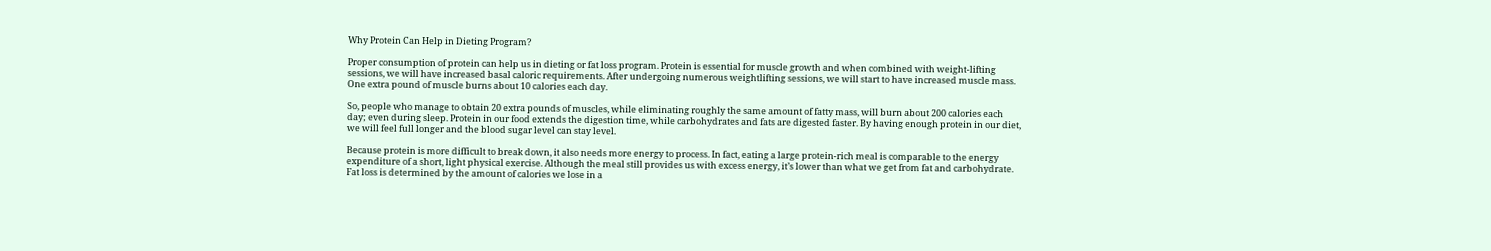Why Protein Can Help in Dieting Program?

Proper consumption of protein can help us in dieting or fat loss program. Protein is essential for muscle growth and when combined with weight-lifting sessions, we will have increased basal caloric requirements. After undergoing numerous weightlifting sessions, we will start to have increased muscle mass. One extra pound of muscle burns about 10 calories each day.

So, people who manage to obtain 20 extra pounds of muscles, while eliminating roughly the same amount of fatty mass, will burn about 200 calories each day; even during sleep. Protein in our food extends the digestion time, while carbohydrates and fats are digested faster. By having enough protein in our diet, we will feel full longer and the blood sugar level can stay level.

Because protein is more difficult to break down, it also needs more energy to process. In fact, eating a large protein-rich meal is comparable to the energy expenditure of a short, light physical exercise. Although the meal still provides us with excess energy, it’s lower than what we get from fat and carbohydrate. Fat loss is determined by the amount of calories we lose in a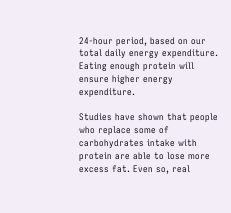24-hour period, based on our total daily energy expenditure. Eating enough protein will ensure higher energy expenditure.

Studies have shown that people who replace some of carbohydrates intake with protein are able to lose more excess fat. Even so, real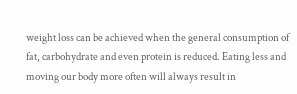weight loss can be achieved when the general consumption of fat, carbohydrate and even protein is reduced. Eating less and moving our body more often will always result in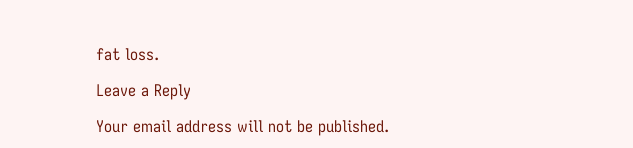fat loss.

Leave a Reply

Your email address will not be published.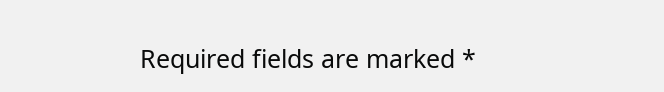Required fields are marked *